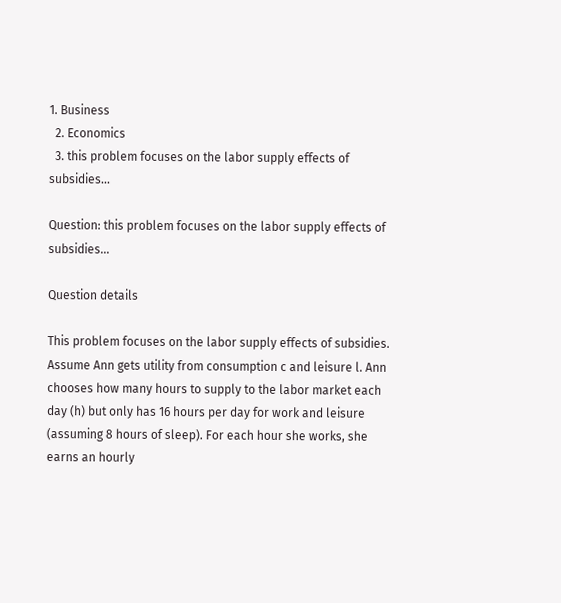1. Business
  2. Economics
  3. this problem focuses on the labor supply effects of subsidies...

Question: this problem focuses on the labor supply effects of subsidies...

Question details

This problem focuses on the labor supply effects of subsidies. Assume Ann gets utility from consumption c and leisure l. Ann chooses how many hours to supply to the labor market each day (h) but only has 16 hours per day for work and leisure (assuming 8 hours of sleep). For each hour she works, she earns an hourly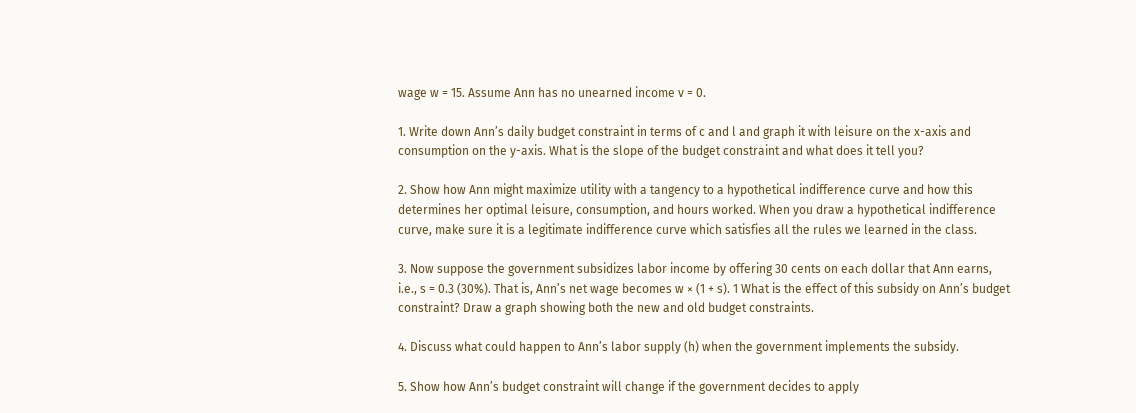wage w = 15. Assume Ann has no unearned income v = 0.

1. Write down Ann’s daily budget constraint in terms of c and l and graph it with leisure on the x-axis and consumption on the y-axis. What is the slope of the budget constraint and what does it tell you?

2. Show how Ann might maximize utility with a tangency to a hypothetical indifference curve and how this determines her optimal leisure, consumption, and hours worked. When you draw a hypothetical indifference curve, make sure it is a legitimate indifference curve which satisfies all the rules we learned in the class.

3. Now suppose the government subsidizes labor income by offering 30 cents on each dollar that Ann earns, i.e., s = 0.3 (30%). That is, Ann’s net wage becomes w × (1 + s). 1 What is the effect of this subsidy on Ann’s budget constraint? Draw a graph showing both the new and old budget constraints.

4. Discuss what could happen to Ann’s labor supply (h) when the government implements the subsidy.

5. Show how Ann’s budget constraint will change if the government decides to apply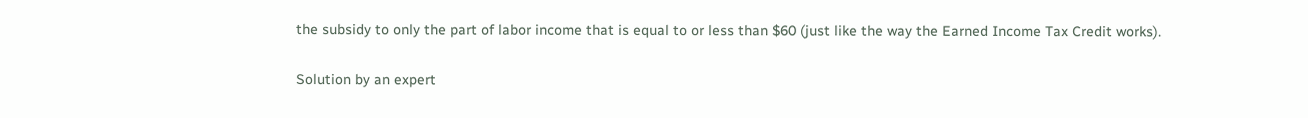the subsidy to only the part of labor income that is equal to or less than $60 (just like the way the Earned Income Tax Credit works).

Solution by an expert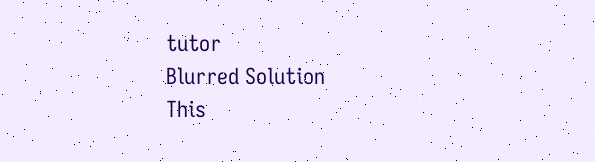tutor
Blurred Solution
This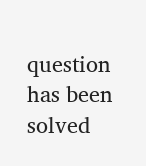question has been solved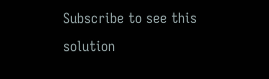Subscribe to see this solution